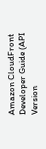Amazon CloudFront
Developer Guide (API Version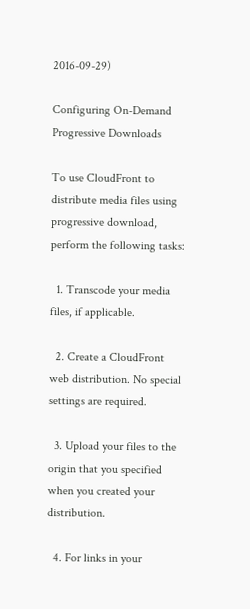2016-09-29)

Configuring On-Demand Progressive Downloads

To use CloudFront to distribute media files using progressive download, perform the following tasks:

  1. Transcode your media files, if applicable.

  2. Create a CloudFront web distribution. No special settings are required.

  3. Upload your files to the origin that you specified when you created your distribution.

  4. For links in your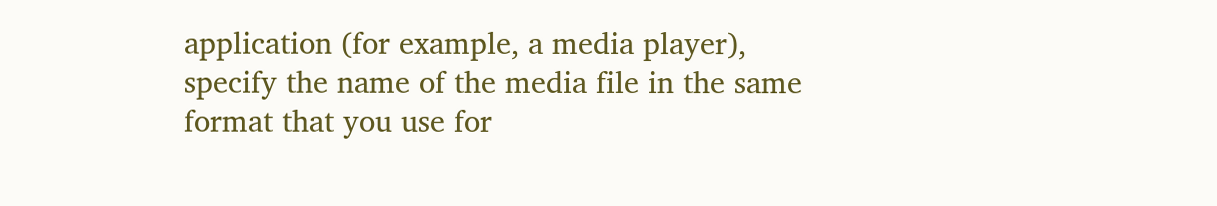application (for example, a media player), specify the name of the media file in the same format that you use for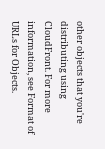other objects that you're distributing using CloudFront. For more information, see Format of URLs for Objects.